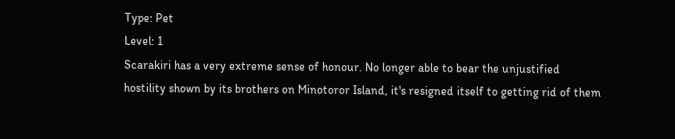Type: Pet
Level: 1
Scarakiri has a very extreme sense of honour. No longer able to bear the unjustified hostility shown by its brothers on Minotoror Island, it's resigned itself to getting rid of them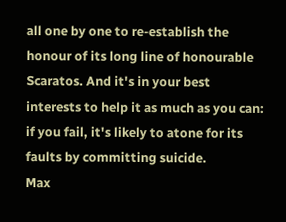all one by one to re-establish the honour of its long line of honourable Scaratos. And it's in your best interests to help it as much as you can: if you fail, it's likely to atone for its faults by committing suicide.
Max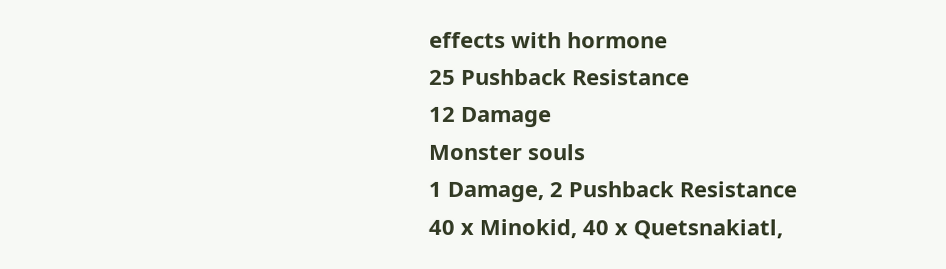effects with hormone
25 Pushback Resistance
12 Damage
Monster souls
1 Damage, 2 Pushback Resistance
40 x Minokid, 40 x Quetsnakiatl,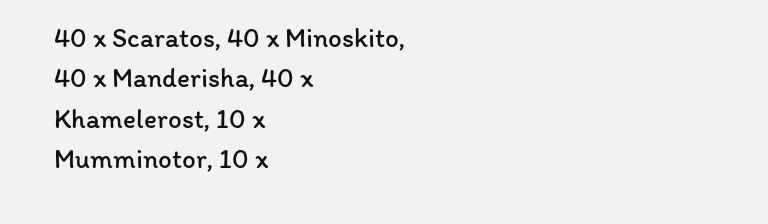40 x Scaratos, 40 x Minoskito, 40 x Manderisha, 40 x Khamelerost, 10 x Mumminotor, 10 x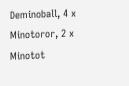Deminoball, 4 x Minotoror, 2 x Minotot